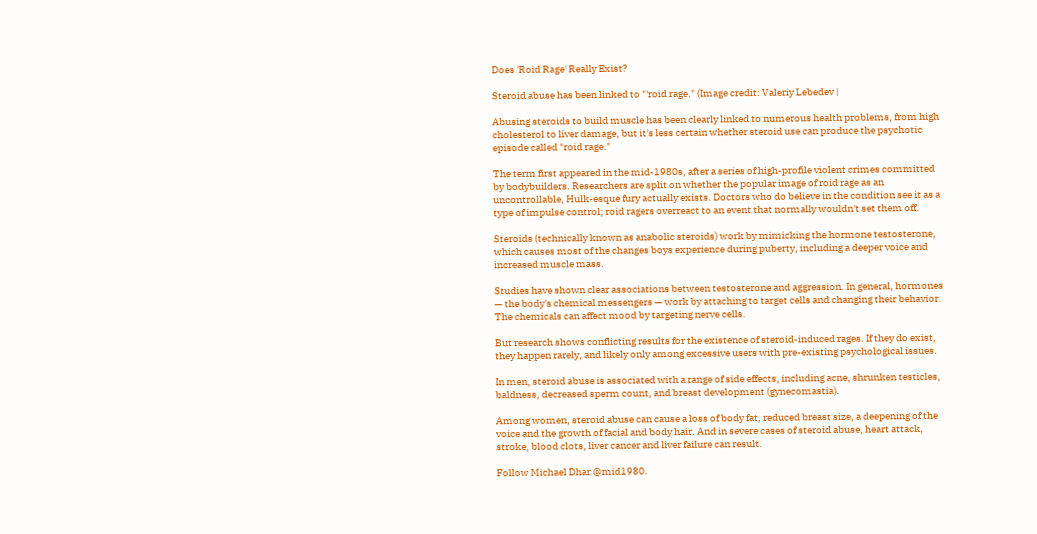Does 'Roid Rage' Really Exist?

Steroid abuse has been linked to "'roid rage." (Image credit: Valeriy Lebedev |

Abusing steroids to build muscle has been clearly linked to numerous health problems, from high cholesterol to liver damage, but it's less certain whether steroid use can produce the psychotic episode called "roid rage."

The term first appeared in the mid-1980s, after a series of high-profile violent crimes committed by bodybuilders. Researchers are split on whether the popular image of roid rage as an uncontrollable, Hulk-esque fury actually exists. Doctors who do believe in the condition see it as a type of impulse control; roid ragers overreact to an event that normally wouldn't set them off.

Steroids (technically known as anabolic steroids) work by mimicking the hormone testosterone, which causes most of the changes boys experience during puberty, including a deeper voice and increased muscle mass.

Studies have shown clear associations between testosterone and aggression. In general, hormones — the body's chemical messengers — work by attaching to target cells and changing their behavior. The chemicals can affect mood by targeting nerve cells.

But research shows conflicting results for the existence of steroid-induced rages. If they do exist, they happen rarely, and likely only among excessive users with pre-existing psychological issues.

In men, steroid abuse is associated with a range of side effects, including acne, shrunken testicles, baldness, decreased sperm count, and breast development (gynecomastia).

Among women, steroid abuse can cause a loss of body fat, reduced breast size, a deepening of the voice and the growth of facial and body hair. And in severe cases of steroid abuse, heart attack, stroke, blood clots, liver cancer and liver failure can result.

Follow Michael Dhar @mid1980.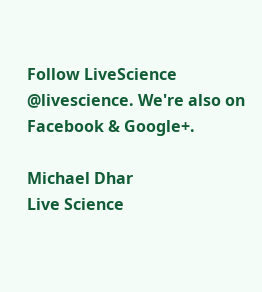Follow LiveScience @livescience. We're also on Facebook & Google+.

Michael Dhar
Live Science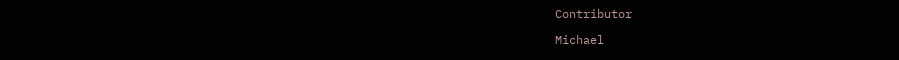Contributor

Michael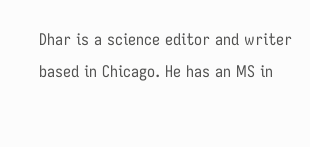Dhar is a science editor and writer based in Chicago. He has an MS in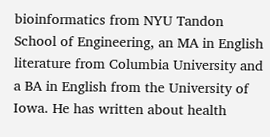bioinformatics from NYU Tandon School of Engineering, an MA in English literature from Columbia University and a BA in English from the University of Iowa. He has written about health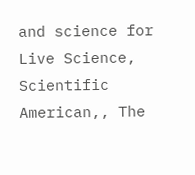and science for Live Science, Scientific American,, The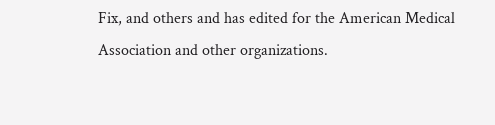Fix, and others and has edited for the American Medical Association and other organizations.